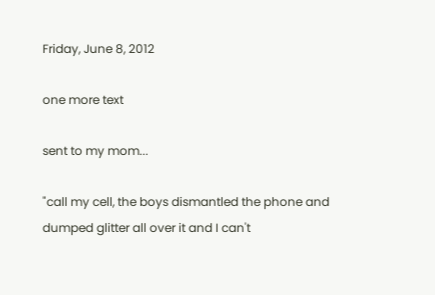Friday, June 8, 2012

one more text

sent to my mom...

"call my cell, the boys dismantled the phone and dumped glitter all over it and I can't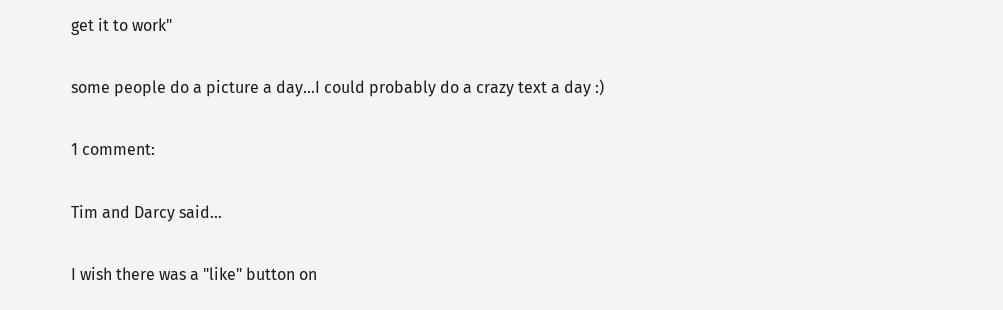get it to work"

some people do a picture a day...I could probably do a crazy text a day :)

1 comment:

Tim and Darcy said...

I wish there was a "like" button on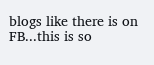blogs like there is on FB...this is so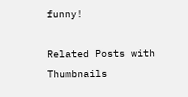funny!

Related Posts with Thumbnails